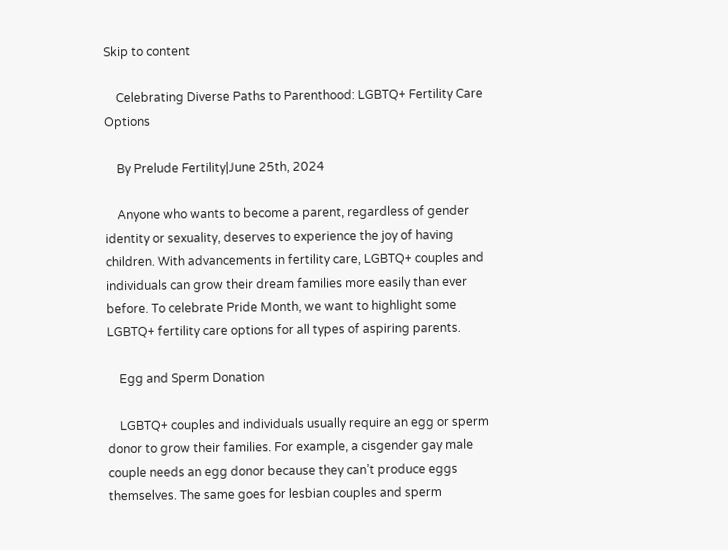Skip to content

    Celebrating Diverse Paths to Parenthood: LGBTQ+ Fertility Care Options

    By Prelude Fertility|June 25th, 2024

    Anyone who wants to become a parent, regardless of gender identity or sexuality, deserves to experience the joy of having children. With advancements in fertility care, LGBTQ+ couples and individuals can grow their dream families more easily than ever before. To celebrate Pride Month, we want to highlight some LGBTQ+ fertility care options for all types of aspiring parents.

    Egg and Sperm Donation

    LGBTQ+ couples and individuals usually require an egg or sperm donor to grow their families. For example, a cisgender gay male couple needs an egg donor because they can’t produce eggs themselves. The same goes for lesbian couples and sperm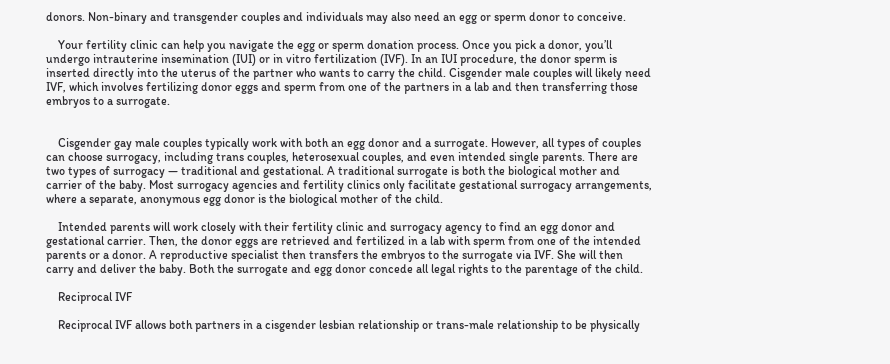donors. Non-binary and transgender couples and individuals may also need an egg or sperm donor to conceive.

    Your fertility clinic can help you navigate the egg or sperm donation process. Once you pick a donor, you’ll undergo intrauterine insemination (IUI) or in vitro fertilization (IVF). In an IUI procedure, the donor sperm is inserted directly into the uterus of the partner who wants to carry the child. Cisgender male couples will likely need IVF, which involves fertilizing donor eggs and sperm from one of the partners in a lab and then transferring those embryos to a surrogate.


    Cisgender gay male couples typically work with both an egg donor and a surrogate. However, all types of couples can choose surrogacy, including trans couples, heterosexual couples, and even intended single parents. There are two types of surrogacy — traditional and gestational. A traditional surrogate is both the biological mother and carrier of the baby. Most surrogacy agencies and fertility clinics only facilitate gestational surrogacy arrangements, where a separate, anonymous egg donor is the biological mother of the child.

    Intended parents will work closely with their fertility clinic and surrogacy agency to find an egg donor and gestational carrier. Then, the donor eggs are retrieved and fertilized in a lab with sperm from one of the intended parents or a donor. A reproductive specialist then transfers the embryos to the surrogate via IVF. She will then carry and deliver the baby. Both the surrogate and egg donor concede all legal rights to the parentage of the child.

    Reciprocal IVF

    Reciprocal IVF allows both partners in a cisgender lesbian relationship or trans-male relationship to be physically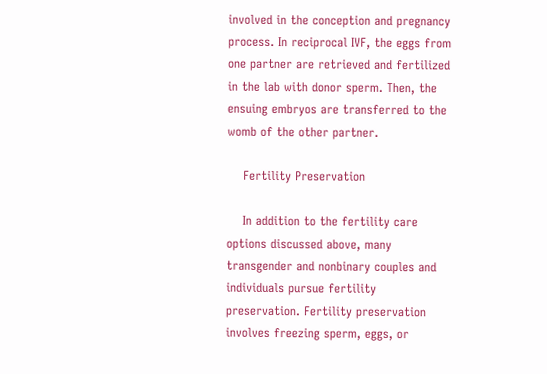involved in the conception and pregnancy process. In reciprocal IVF, the eggs from one partner are retrieved and fertilized in the lab with donor sperm. Then, the ensuing embryos are transferred to the womb of the other partner.

    Fertility Preservation

    In addition to the fertility care options discussed above, many transgender and nonbinary couples and individuals pursue fertility preservation. Fertility preservation involves freezing sperm, eggs, or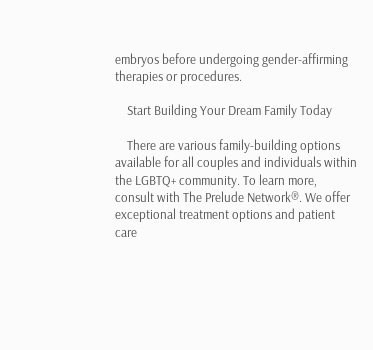embryos before undergoing gender-affirming therapies or procedures.

    Start Building Your Dream Family Today

    There are various family-building options available for all couples and individuals within the LGBTQ+ community. To learn more, consult with The Prelude Network®. We offer exceptional treatment options and patient care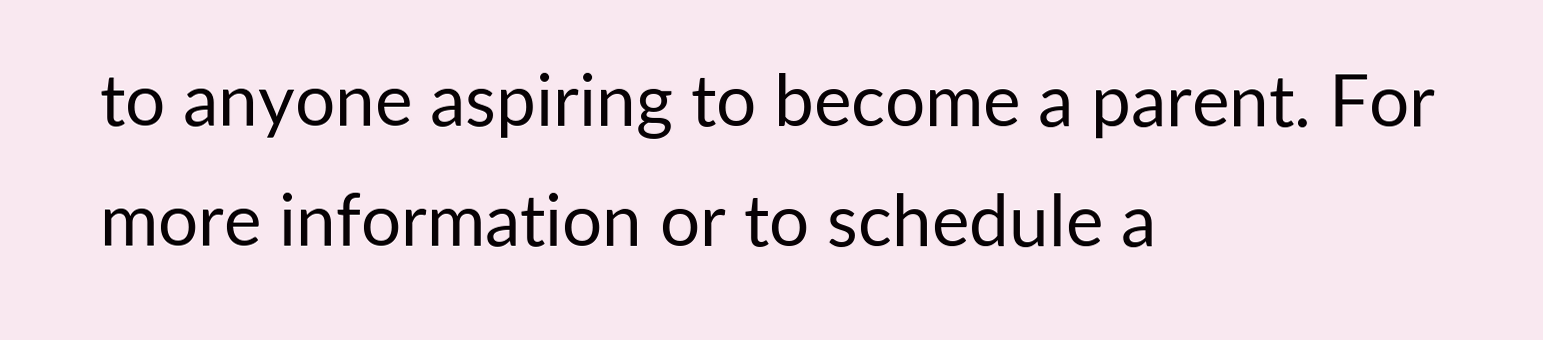to anyone aspiring to become a parent. For more information or to schedule a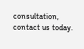consultation, contact us today.